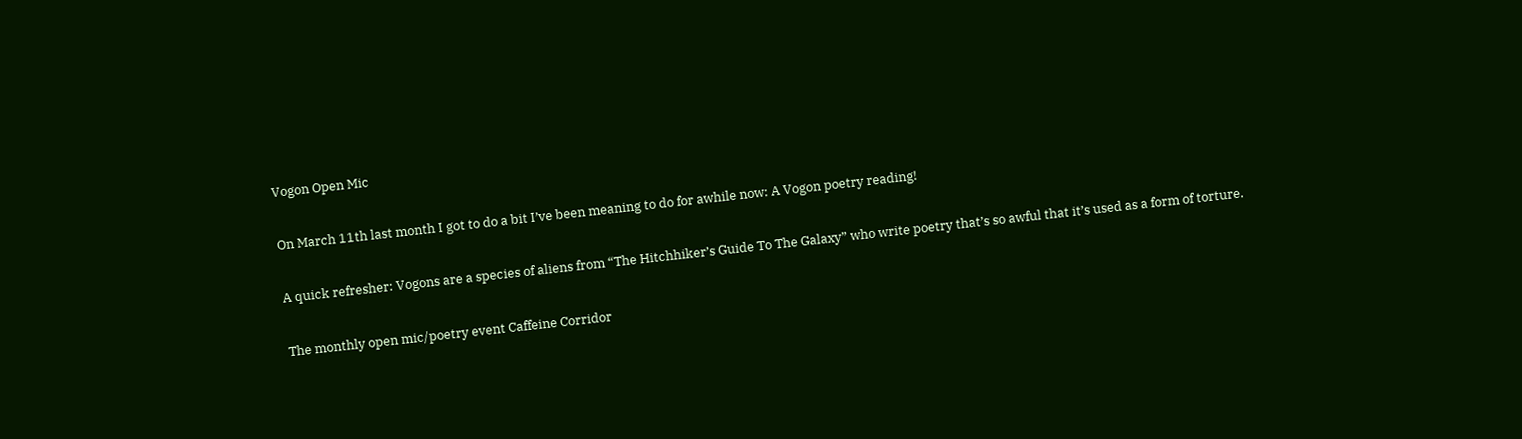Vogon Open Mic

On March 11th last month I got to do a bit I’ve been meaning to do for awhile now: A Vogon poetry reading!

A quick refresher: Vogons are a species of aliens from “The Hitchhiker’s Guide To The Galaxy” who write poetry that’s so awful that it’s used as a form of torture.

The monthly open mic/poetry event Caffeine Corridor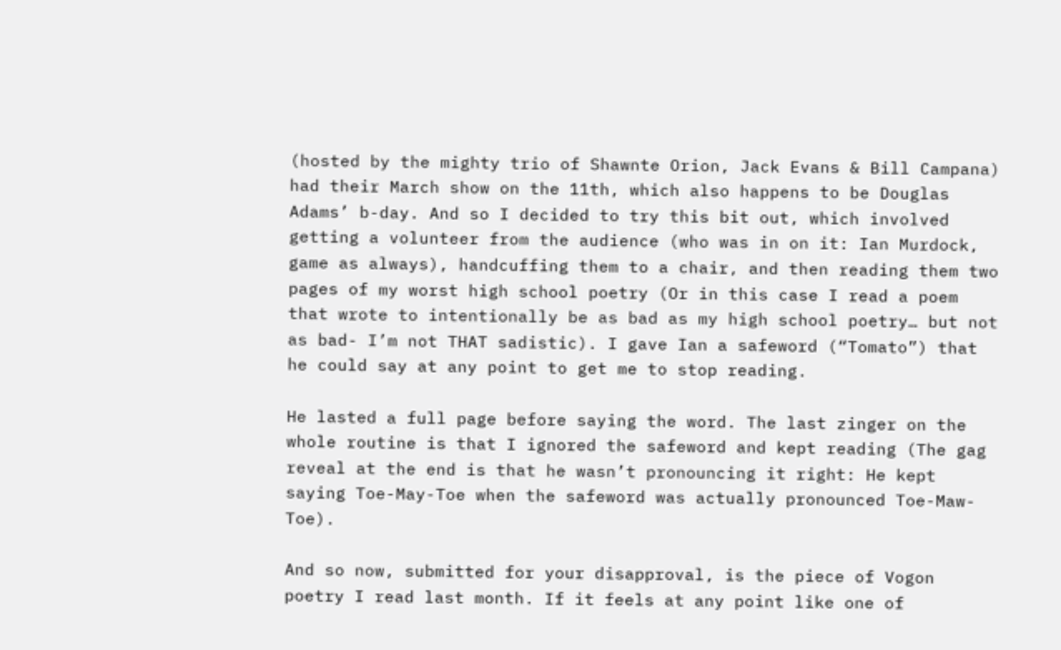(hosted by the mighty trio of Shawnte Orion, Jack Evans & Bill Campana) had their March show on the 11th, which also happens to be Douglas Adams’ b-day. And so I decided to try this bit out, which involved getting a volunteer from the audience (who was in on it: Ian Murdock, game as always), handcuffing them to a chair, and then reading them two pages of my worst high school poetry (Or in this case I read a poem that wrote to intentionally be as bad as my high school poetry… but not as bad- I’m not THAT sadistic). I gave Ian a safeword (“Tomato”) that he could say at any point to get me to stop reading.

He lasted a full page before saying the word. The last zinger on the whole routine is that I ignored the safeword and kept reading (The gag reveal at the end is that he wasn’t pronouncing it right: He kept saying Toe-May-Toe when the safeword was actually pronounced Toe-Maw-Toe).

And so now, submitted for your disapproval, is the piece of Vogon poetry I read last month. If it feels at any point like one of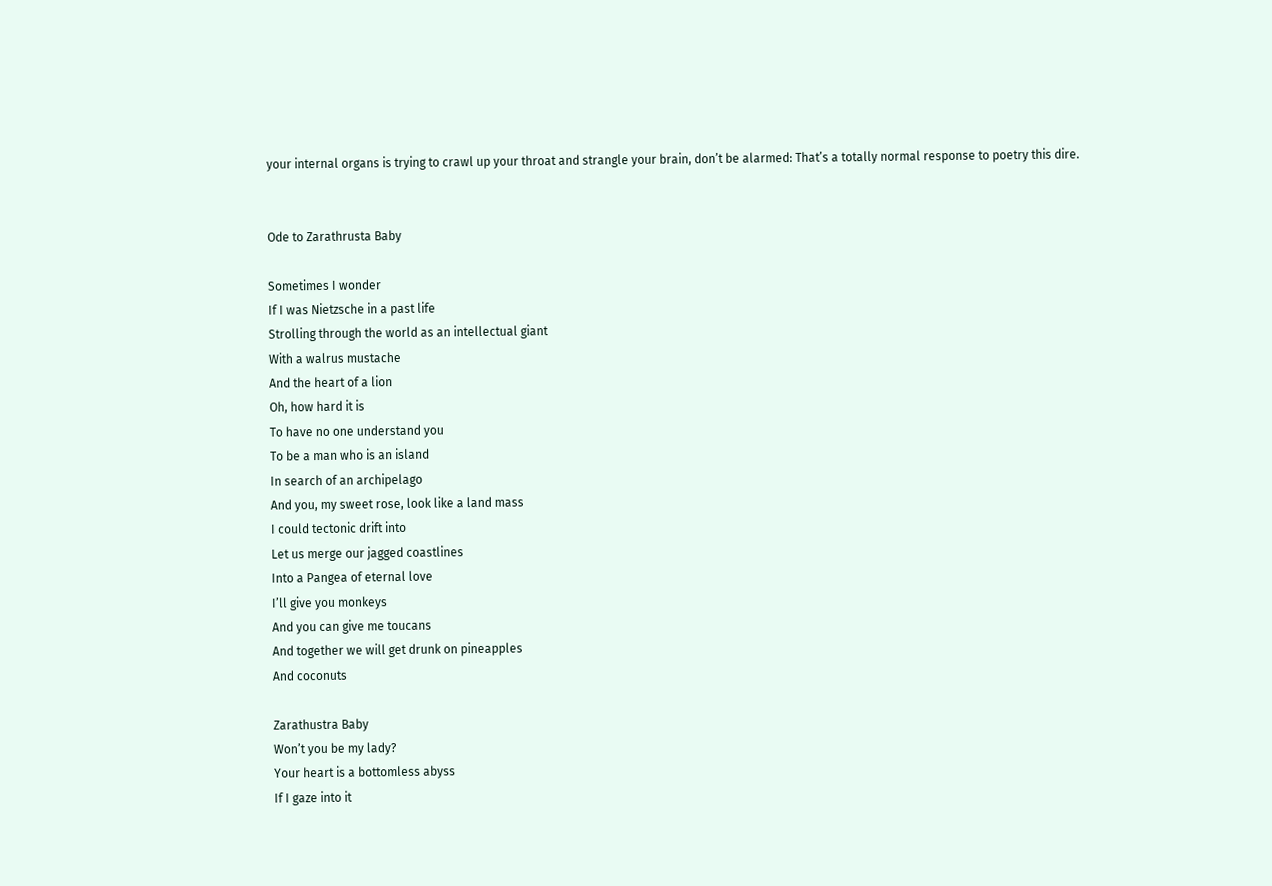your internal organs is trying to crawl up your throat and strangle your brain, don’t be alarmed: That’s a totally normal response to poetry this dire.


Ode to Zarathrusta Baby

Sometimes I wonder
If I was Nietzsche in a past life
Strolling through the world as an intellectual giant
With a walrus mustache
And the heart of a lion
Oh, how hard it is
To have no one understand you
To be a man who is an island
In search of an archipelago
And you, my sweet rose, look like a land mass
I could tectonic drift into
Let us merge our jagged coastlines
Into a Pangea of eternal love
I’ll give you monkeys
And you can give me toucans
And together we will get drunk on pineapples
And coconuts

Zarathustra Baby
Won’t you be my lady?
Your heart is a bottomless abyss
If I gaze into it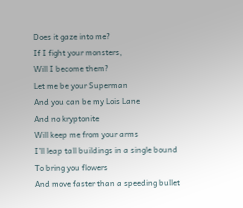Does it gaze into me?
If I fight your monsters,
Will I become them?
Let me be your Superman
And you can be my Lois Lane
And no kryptonite
Will keep me from your arms
I’ll leap tall buildings in a single bound
To bring you flowers
And move faster than a speeding bullet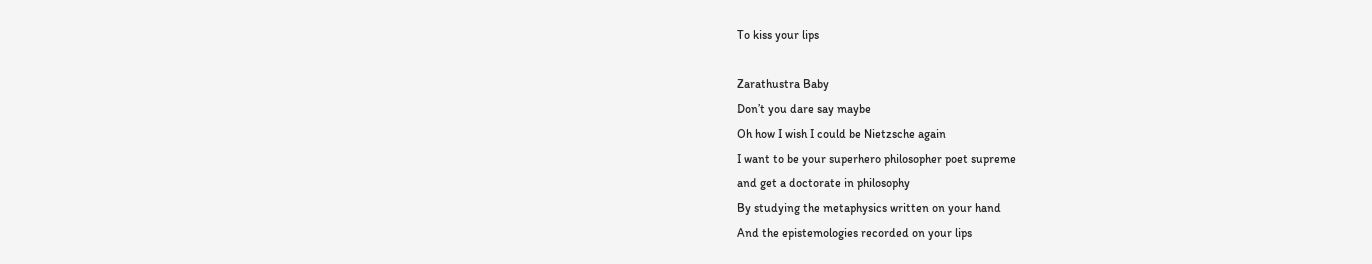To kiss your lips

Zarathustra Baby
Don’t you dare say maybe
Oh how I wish I could be Nietzsche again
I want to be your superhero philosopher poet supreme
and get a doctorate in philosophy
By studying the metaphysics written on your hand
And the epistemologies recorded on your lips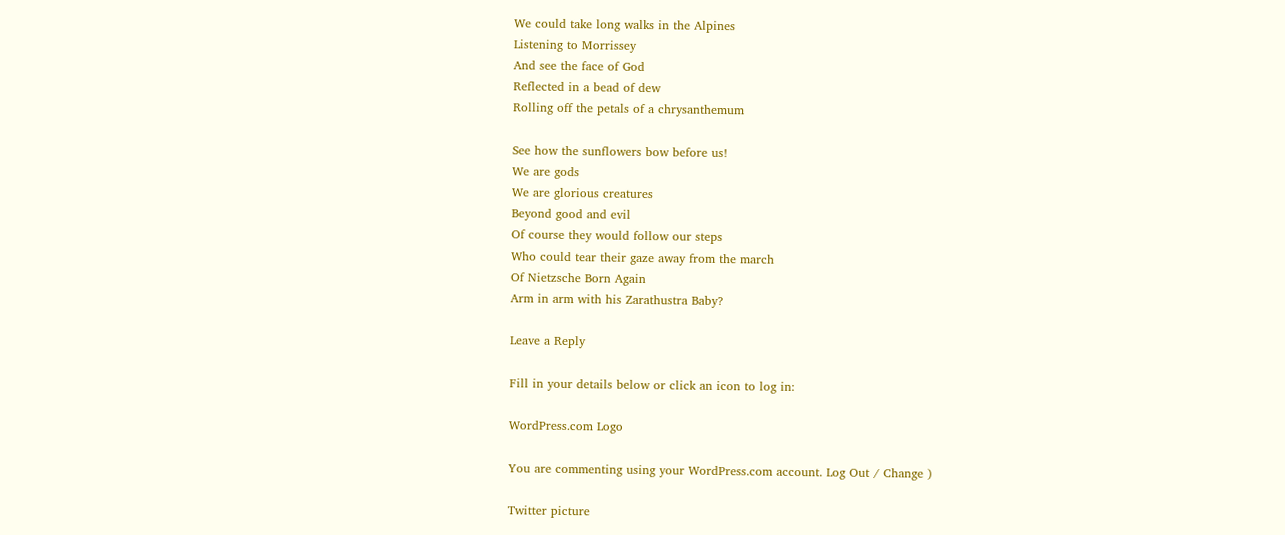We could take long walks in the Alpines
Listening to Morrissey
And see the face of God
Reflected in a bead of dew
Rolling off the petals of a chrysanthemum

See how the sunflowers bow before us!
We are gods
We are glorious creatures
Beyond good and evil
Of course they would follow our steps
Who could tear their gaze away from the march
Of Nietzsche Born Again
Arm in arm with his Zarathustra Baby?

Leave a Reply

Fill in your details below or click an icon to log in:

WordPress.com Logo

You are commenting using your WordPress.com account. Log Out / Change )

Twitter picture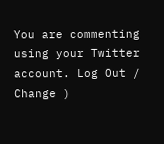You are commenting using your Twitter account. Log Out / Change )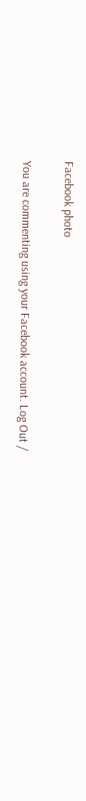Facebook photo

You are commenting using your Facebook account. Log Out /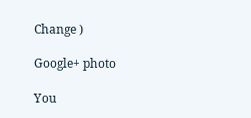Change )

Google+ photo

You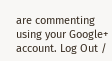are commenting using your Google+ account. Log Out /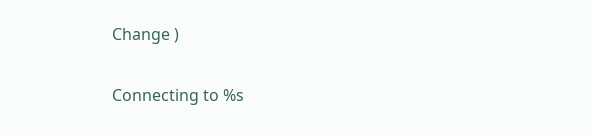Change )

Connecting to %s